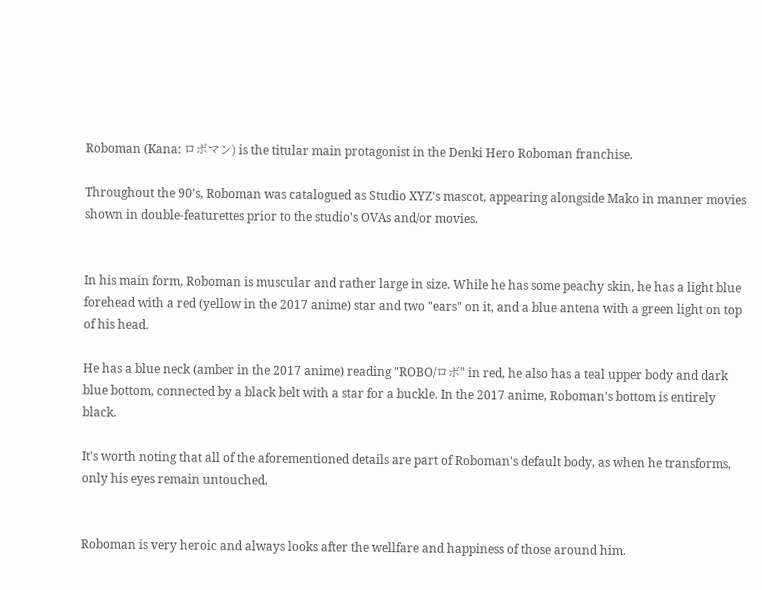Roboman (Kana: ロボマン) is the titular main protagonist in the Denki Hero Roboman franchise.

Throughout the 90's, Roboman was catalogued as Studio XYZ's mascot, appearing alongside Mako in manner movies shown in double-featurettes prior to the studio's OVAs and/or movies.


In his main form, Roboman is muscular and rather large in size. While he has some peachy skin, he has a light blue forehead with a red (yellow in the 2017 anime) star and two "ears" on it, and a blue antena with a green light on top of his head.

He has a blue neck (amber in the 2017 anime) reading "ROBO/ロボ" in red, he also has a teal upper body and dark blue bottom, connected by a black belt with a star for a buckle. In the 2017 anime, Roboman's bottom is entirely black.

It's worth noting that all of the aforementioned details are part of Roboman's default body, as when he transforms, only his eyes remain untouched.


Roboman is very heroic and always looks after the wellfare and happiness of those around him.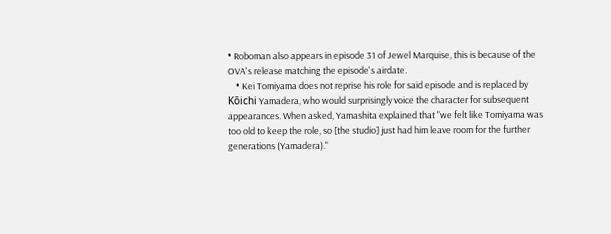• Roboman also appears in episode 31 of Jewel Marquise, this is because of the OVA's release matching the episode's airdate.
    • Kei Tomiyama does not reprise his role for said episode and is replaced by Kōichi Yamadera, who would surprisingly voice the character for subsequent appearances. When asked, Yamashita explained that "we felt like Tomiyama was too old to keep the role, so [the studio] just had him leave room for the further generations (Yamadera)."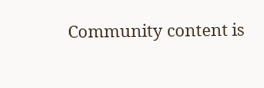Community content is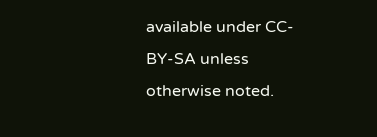available under CC-BY-SA unless otherwise noted.